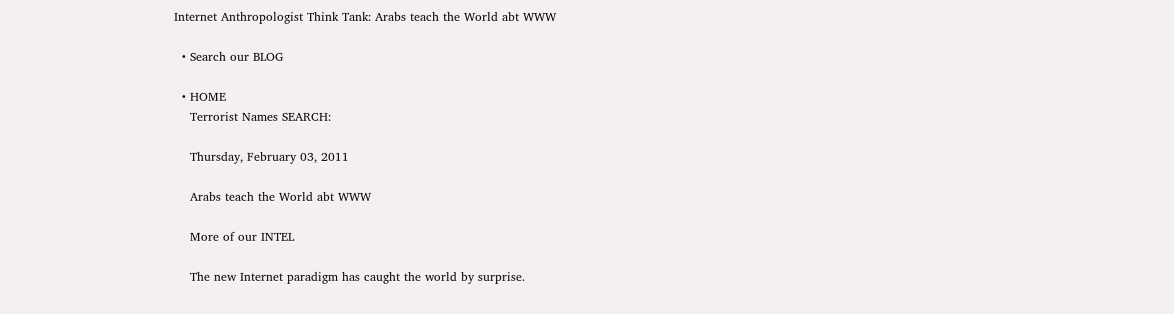Internet Anthropologist Think Tank: Arabs teach the World abt WWW

  • Search our BLOG

  • HOME
    Terrorist Names SEARCH:

    Thursday, February 03, 2011

    Arabs teach the World abt WWW

    More of our INTEL

    The new Internet paradigm has caught the world by surprise.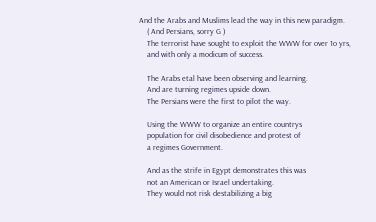And the Arabs and Muslims lead the way in this new paradigm.
    ( And Persians, sorry G )
    The terrorist have sought to exploit the WWW for over 1o yrs,
    and with only a modicum of success.

    The Arabs etal have been observing and learning.
    And are turning regimes upside down.
    The Persians were the first to pilot the way.

    Using the WWW to organize an entire countrys
    population for civil disobedience and protest of
    a regimes Government.

    And as the strife in Egypt demonstrates this was
    not an American or Israel undertaking.
    They would not risk destabilizing a big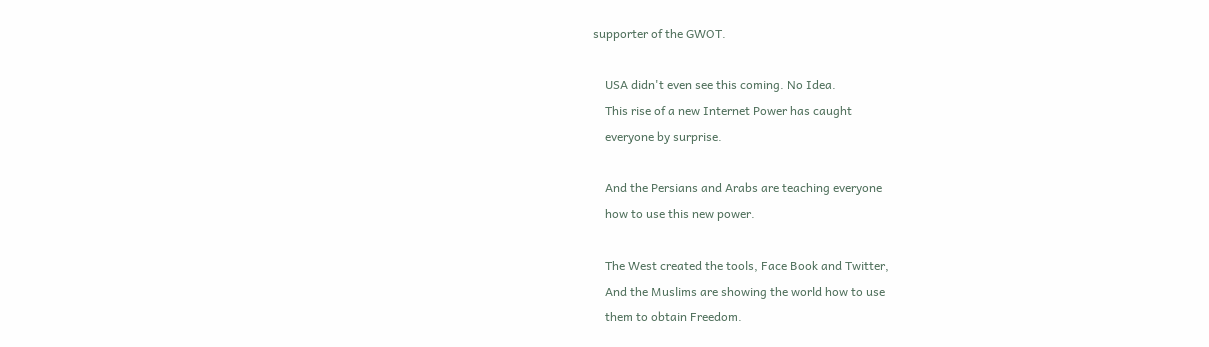supporter of the GWOT.

    USA didn't even see this coming. No Idea.
    This rise of a new Internet Power has caught
    everyone by surprise.

    And the Persians and Arabs are teaching everyone
    how to use this new power.

    The West created the tools, Face Book and Twitter,
    And the Muslims are showing the world how to use
    them to obtain Freedom.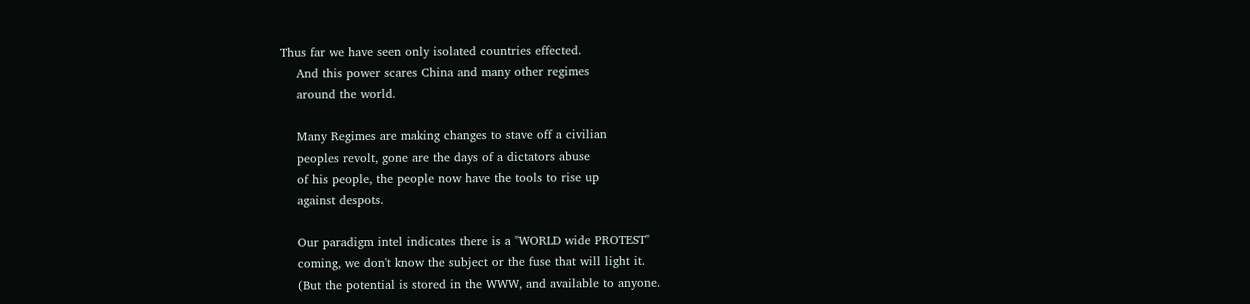Thus far we have seen only isolated countries effected.
    And this power scares China and many other regimes
    around the world.

    Many Regimes are making changes to stave off a civilian
    peoples revolt, gone are the days of a dictators abuse
    of his people, the people now have the tools to rise up
    against despots.

    Our paradigm intel indicates there is a "WORLD wide PROTEST"
    coming, we don't know the subject or the fuse that will light it.
    (But the potential is stored in the WWW, and available to anyone.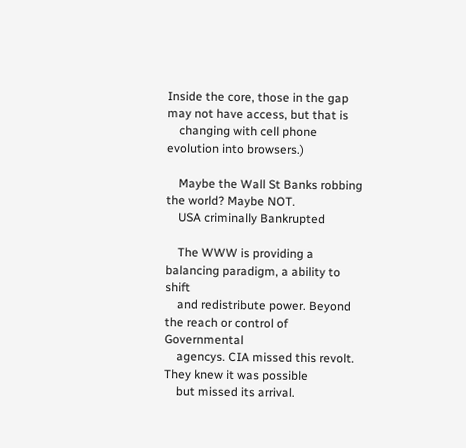Inside the core, those in the gap may not have access, but that is
    changing with cell phone evolution into browsers.)

    Maybe the Wall St Banks robbing the world? Maybe NOT.
    USA criminally Bankrupted

    The WWW is providing a balancing paradigm, a ability to shift
    and redistribute power. Beyond the reach or control of Governmental
    agencys. CIA missed this revolt. They knew it was possible
    but missed its arrival.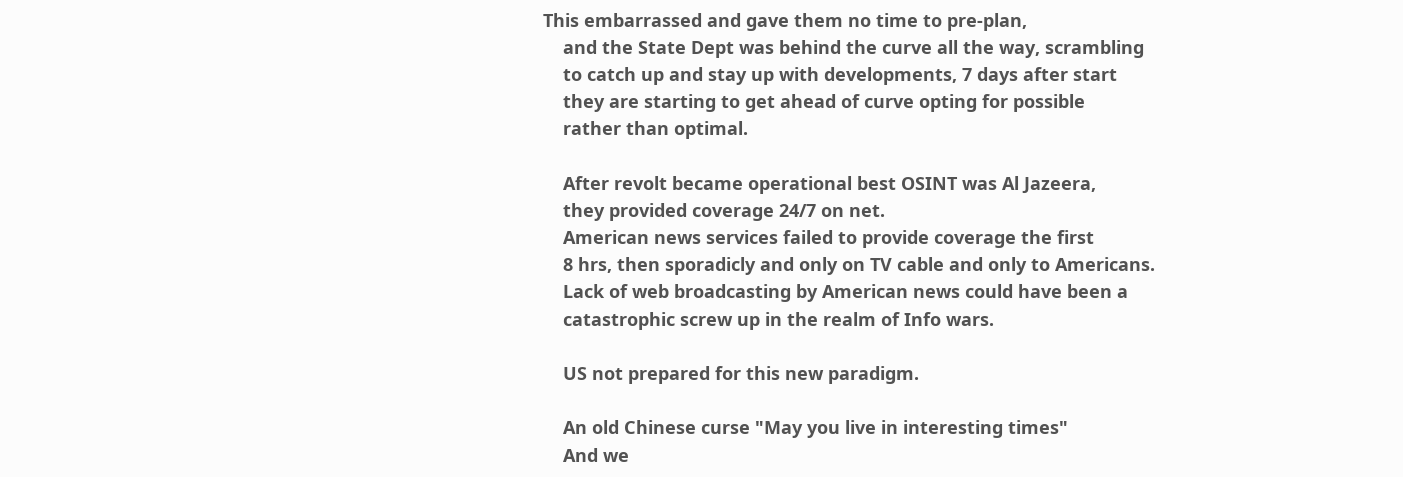This embarrassed and gave them no time to pre-plan,
    and the State Dept was behind the curve all the way, scrambling
    to catch up and stay up with developments, 7 days after start
    they are starting to get ahead of curve opting for possible
    rather than optimal.

    After revolt became operational best OSINT was Al Jazeera,
    they provided coverage 24/7 on net.
    American news services failed to provide coverage the first
    8 hrs, then sporadicly and only on TV cable and only to Americans.
    Lack of web broadcasting by American news could have been a
    catastrophic screw up in the realm of Info wars.

    US not prepared for this new paradigm.

    An old Chinese curse "May you live in interesting times"
    And we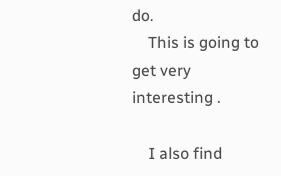do.
    This is going to get very interesting .

    I also find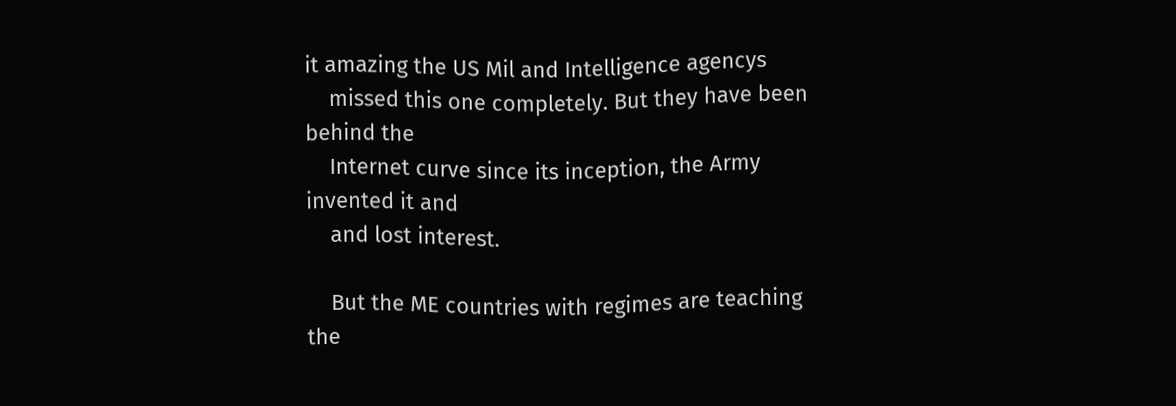it amazing the US Mil and Intelligence agencys
    missed this one completely. But they have been behind the
    Internet curve since its inception, the Army invented it and
    and lost interest.

    But the ME countries with regimes are teaching the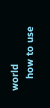world
    how to use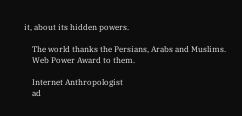it, about its hidden powers.

    The world thanks the Persians, Arabs and Muslims.
    Web Power Award to them.

    Internet Anthropologist
    ad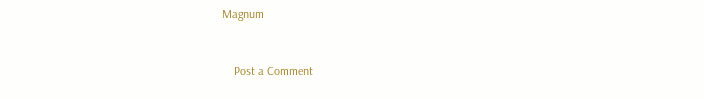Magnum



    Post a Comment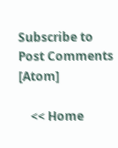Subscribe to Post Comments [Atom]

    << Home